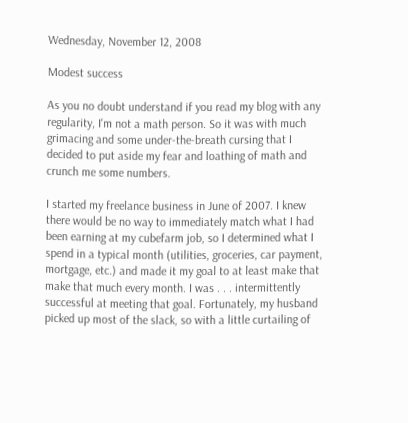Wednesday, November 12, 2008

Modest success

As you no doubt understand if you read my blog with any regularity, I'm not a math person. So it was with much grimacing and some under-the-breath cursing that I decided to put aside my fear and loathing of math and crunch me some numbers.

I started my freelance business in June of 2007. I knew there would be no way to immediately match what I had been earning at my cubefarm job, so I determined what I spend in a typical month (utilities, groceries, car payment, mortgage, etc.) and made it my goal to at least make that make that much every month. I was . . . intermittently successful at meeting that goal. Fortunately, my husband picked up most of the slack, so with a little curtailing of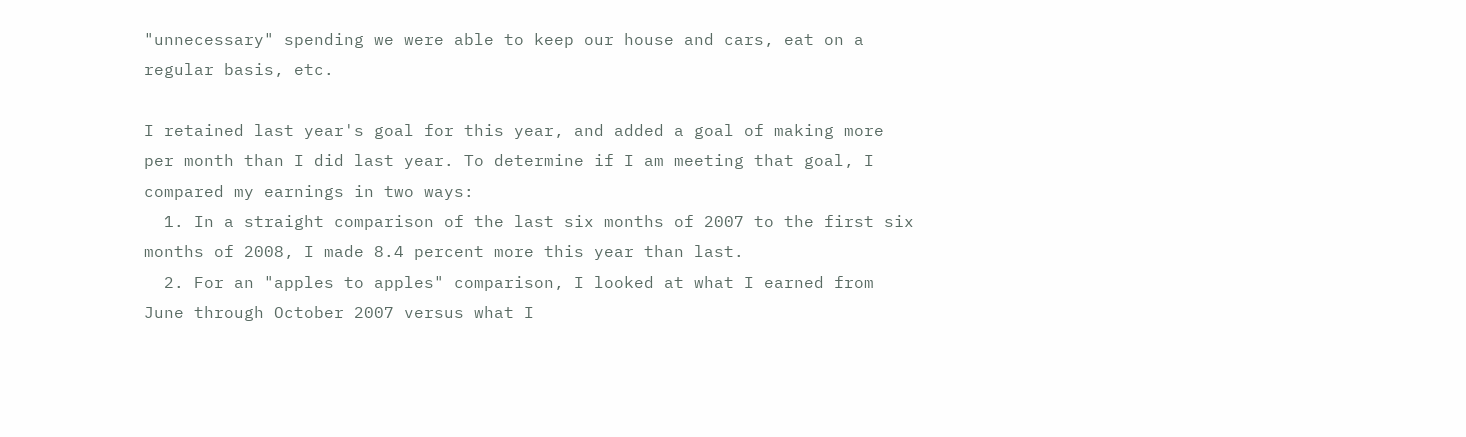"unnecessary" spending we were able to keep our house and cars, eat on a regular basis, etc.

I retained last year's goal for this year, and added a goal of making more per month than I did last year. To determine if I am meeting that goal, I compared my earnings in two ways:
  1. In a straight comparison of the last six months of 2007 to the first six months of 2008, I made 8.4 percent more this year than last.
  2. For an "apples to apples" comparison, I looked at what I earned from June through October 2007 versus what I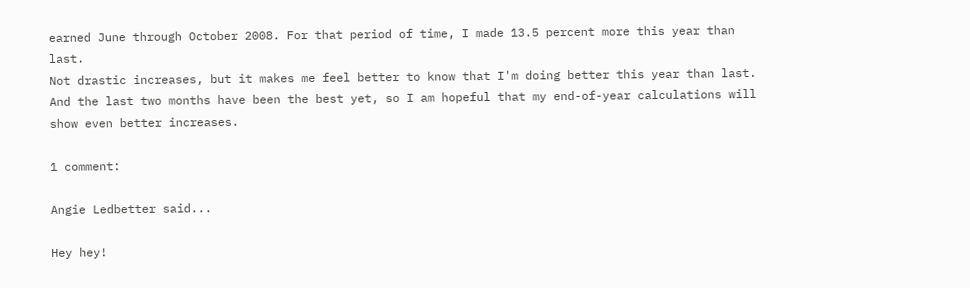earned June through October 2008. For that period of time, I made 13.5 percent more this year than last.
Not drastic increases, but it makes me feel better to know that I'm doing better this year than last. And the last two months have been the best yet, so I am hopeful that my end-of-year calculations will show even better increases.

1 comment:

Angie Ledbetter said...

Hey hey!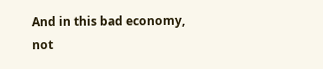And in this bad economy, not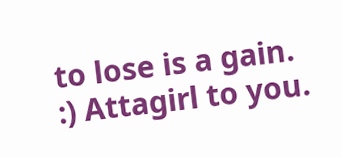to lose is a gain. :) Attagirl to you.